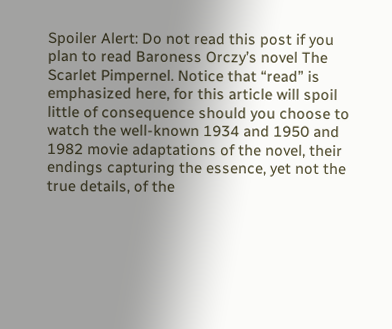Spoiler Alert: Do not read this post if you plan to read Baroness Orczy’s novel The Scarlet Pimpernel. Notice that “read” is emphasized here, for this article will spoil little of consequence should you choose to watch the well-known 1934 and 1950 and 1982 movie adaptations of the novel, their endings capturing the essence, yet not the true details, of the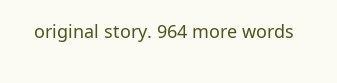original story. 964 more words